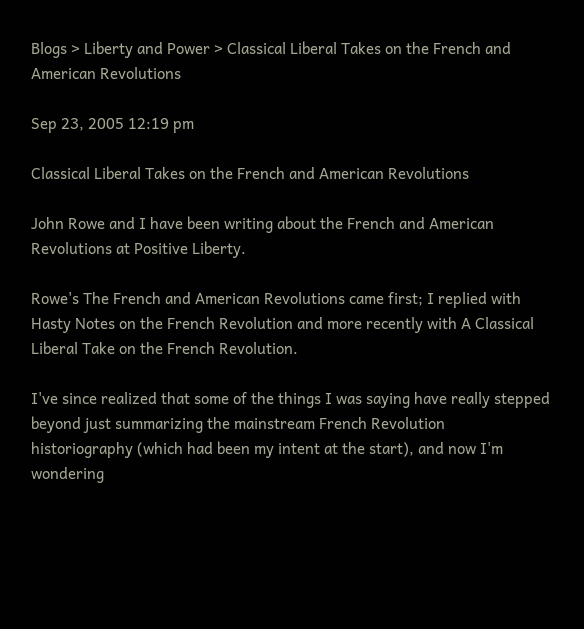Blogs > Liberty and Power > Classical Liberal Takes on the French and American Revolutions

Sep 23, 2005 12:19 pm

Classical Liberal Takes on the French and American Revolutions

John Rowe and I have been writing about the French and American Revolutions at Positive Liberty.

Rowe's The French and American Revolutions came first; I replied with Hasty Notes on the French Revolution and more recently with A Classical Liberal Take on the French Revolution.

I've since realized that some of the things I was saying have really stepped beyond just summarizing the mainstream French Revolution historiography (which had been my intent at the start), and now I'm wondering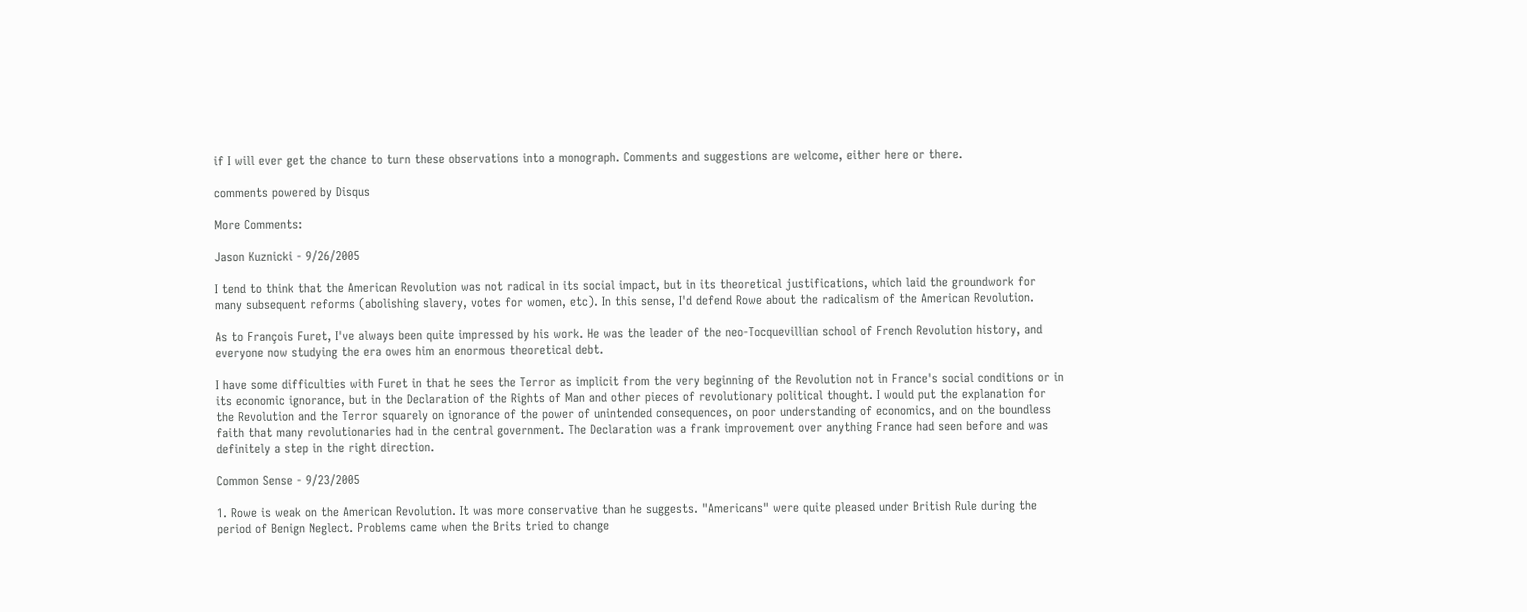if I will ever get the chance to turn these observations into a monograph. Comments and suggestions are welcome, either here or there.

comments powered by Disqus

More Comments:

Jason Kuznicki - 9/26/2005

I tend to think that the American Revolution was not radical in its social impact, but in its theoretical justifications, which laid the groundwork for many subsequent reforms (abolishing slavery, votes for women, etc). In this sense, I'd defend Rowe about the radicalism of the American Revolution.

As to François Furet, I've always been quite impressed by his work. He was the leader of the neo-Tocquevillian school of French Revolution history, and everyone now studying the era owes him an enormous theoretical debt.

I have some difficulties with Furet in that he sees the Terror as implicit from the very beginning of the Revolution not in France's social conditions or in its economic ignorance, but in the Declaration of the Rights of Man and other pieces of revolutionary political thought. I would put the explanation for the Revolution and the Terror squarely on ignorance of the power of unintended consequences, on poor understanding of economics, and on the boundless faith that many revolutionaries had in the central government. The Declaration was a frank improvement over anything France had seen before and was definitely a step in the right direction.

Common Sense - 9/23/2005

1. Rowe is weak on the American Revolution. It was more conservative than he suggests. "Americans" were quite pleased under British Rule during the period of Benign Neglect. Problems came when the Brits tried to change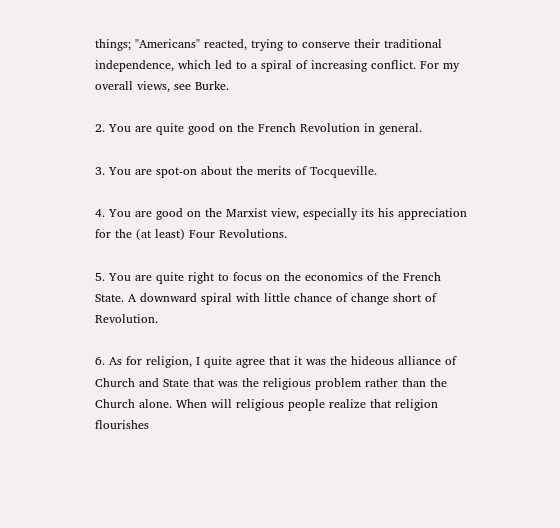things; "Americans" reacted, trying to conserve their traditional independence, which led to a spiral of increasing conflict. For my overall views, see Burke.

2. You are quite good on the French Revolution in general.

3. You are spot-on about the merits of Tocqueville.

4. You are good on the Marxist view, especially its his appreciation for the (at least) Four Revolutions.

5. You are quite right to focus on the economics of the French State. A downward spiral with little chance of change short of Revolution.

6. As for religion, I quite agree that it was the hideous alliance of Church and State that was the religious problem rather than the Church alone. When will religious people realize that religion flourishes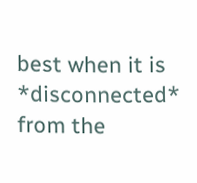best when it is *disconnected* from the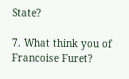State?

7. What think you of Francoise Furet?